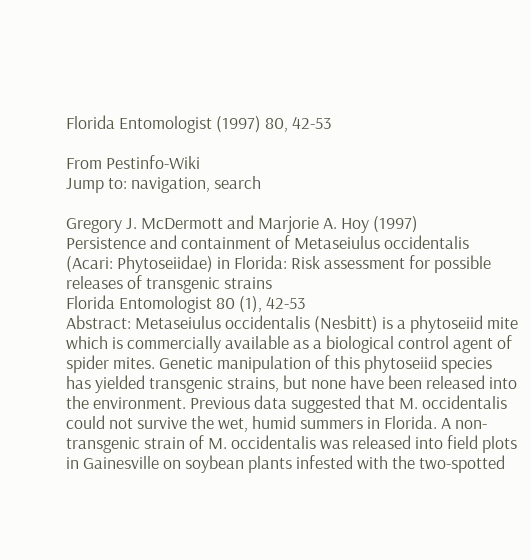Florida Entomologist (1997) 80, 42-53

From Pestinfo-Wiki
Jump to: navigation, search

Gregory J. McDermott and Marjorie A. Hoy (1997)
Persistence and containment of Metaseiulus occidentalis (Acari: Phytoseiidae) in Florida: Risk assessment for possible releases of transgenic strains
Florida Entomologist 80 (1), 42-53
Abstract: Metaseiulus occidentalis (Nesbitt) is a phytoseiid mite which is commercially available as a biological control agent of spider mites. Genetic manipulation of this phytoseiid species has yielded transgenic strains, but none have been released into the environment. Previous data suggested that M. occidentalis could not survive the wet, humid summers in Florida. A non-transgenic strain of M. occidentalis was released into field plots in Gainesville on soybean plants infested with the two-spotted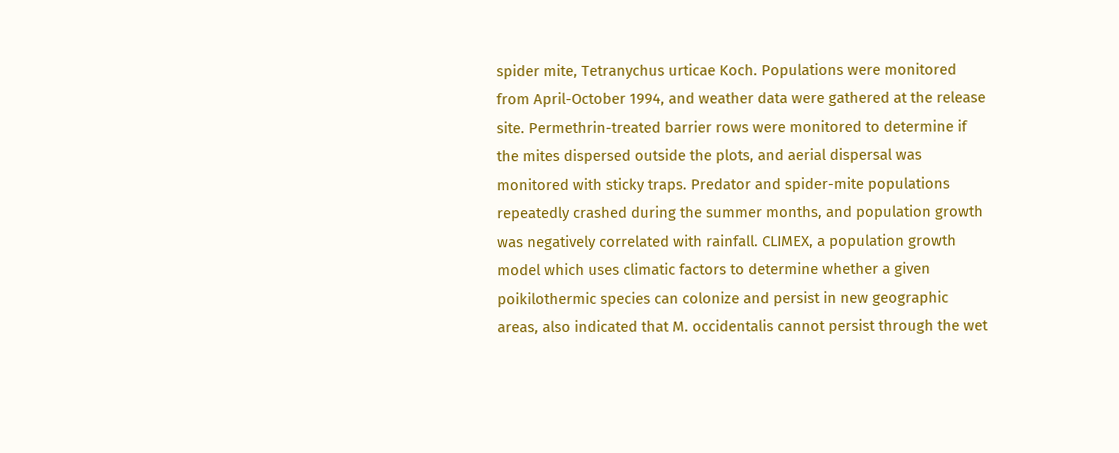spider mite, Tetranychus urticae Koch. Populations were monitored from April-October 1994, and weather data were gathered at the release site. Permethrin-treated barrier rows were monitored to determine if the mites dispersed outside the plots, and aerial dispersal was monitored with sticky traps. Predator and spider-mite populations repeatedly crashed during the summer months, and population growth was negatively correlated with rainfall. CLIMEX, a population growth model which uses climatic factors to determine whether a given poikilothermic species can colonize and persist in new geographic areas, also indicated that M. occidentalis cannot persist through the wet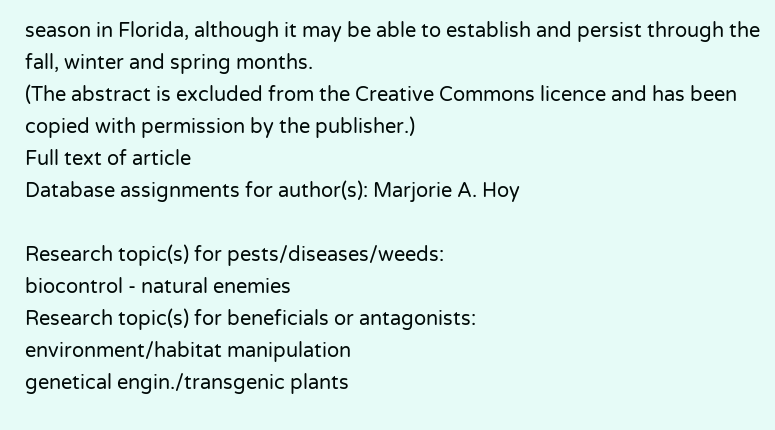season in Florida, although it may be able to establish and persist through the fall, winter and spring months.
(The abstract is excluded from the Creative Commons licence and has been copied with permission by the publisher.)
Full text of article
Database assignments for author(s): Marjorie A. Hoy

Research topic(s) for pests/diseases/weeds:
biocontrol - natural enemies
Research topic(s) for beneficials or antagonists:
environment/habitat manipulation
genetical engin./transgenic plants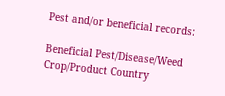Pest and/or beneficial records:

Beneficial Pest/Disease/Weed Crop/Product Country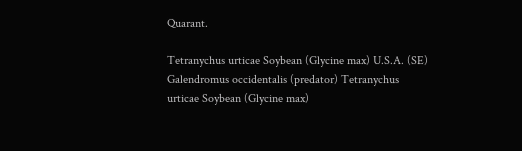Quarant.

Tetranychus urticae Soybean (Glycine max) U.S.A. (SE)
Galendromus occidentalis (predator) Tetranychus urticae Soybean (Glycine max)